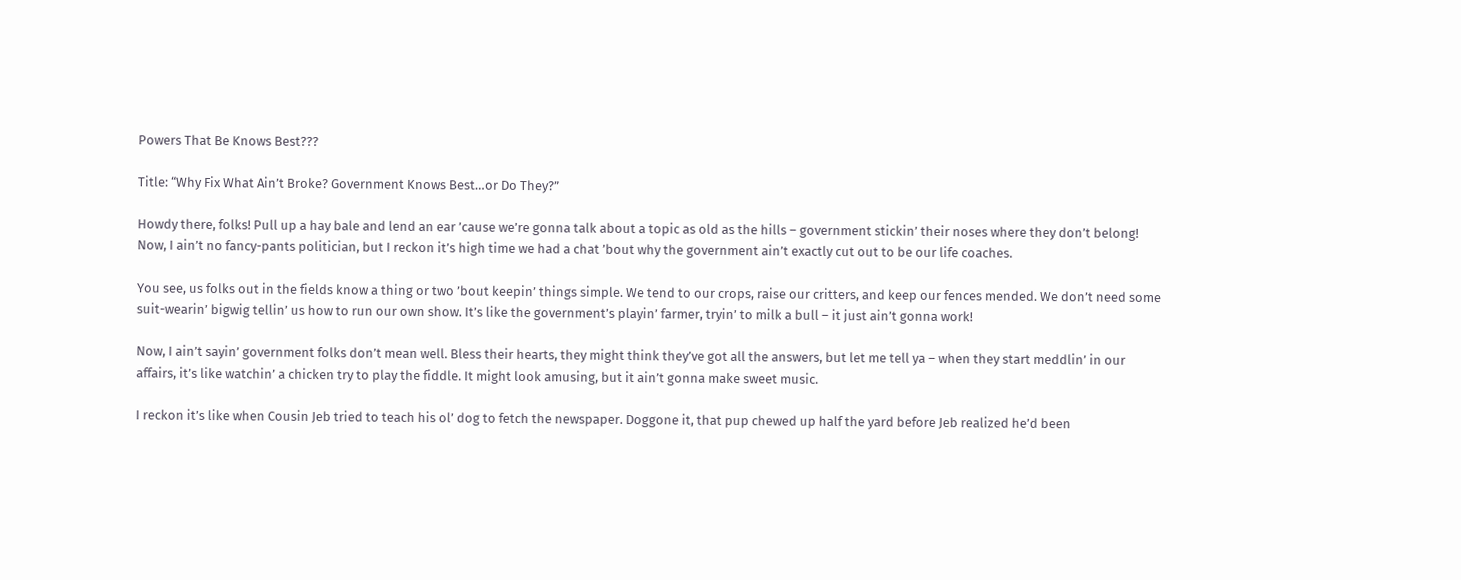Powers That Be Knows Best???

Title: “Why Fix What Ain’t Broke? Government Knows Best…or Do They?”

Howdy there, folks! Pull up a hay bale and lend an ear ’cause we’re gonna talk about a topic as old as the hills – government stickin’ their noses where they don’t belong! Now, I ain’t no fancy-pants politician, but I reckon it’s high time we had a chat ’bout why the government ain’t exactly cut out to be our life coaches.

You see, us folks out in the fields know a thing or two ’bout keepin’ things simple. We tend to our crops, raise our critters, and keep our fences mended. We don’t need some suit-wearin’ bigwig tellin’ us how to run our own show. It’s like the government’s playin’ farmer, tryin’ to milk a bull – it just ain’t gonna work!

Now, I ain’t sayin’ government folks don’t mean well. Bless their hearts, they might think they’ve got all the answers, but let me tell ya – when they start meddlin’ in our affairs, it’s like watchin’ a chicken try to play the fiddle. It might look amusing, but it ain’t gonna make sweet music.

I reckon it’s like when Cousin Jeb tried to teach his ol’ dog to fetch the newspaper. Doggone it, that pup chewed up half the yard before Jeb realized he’d been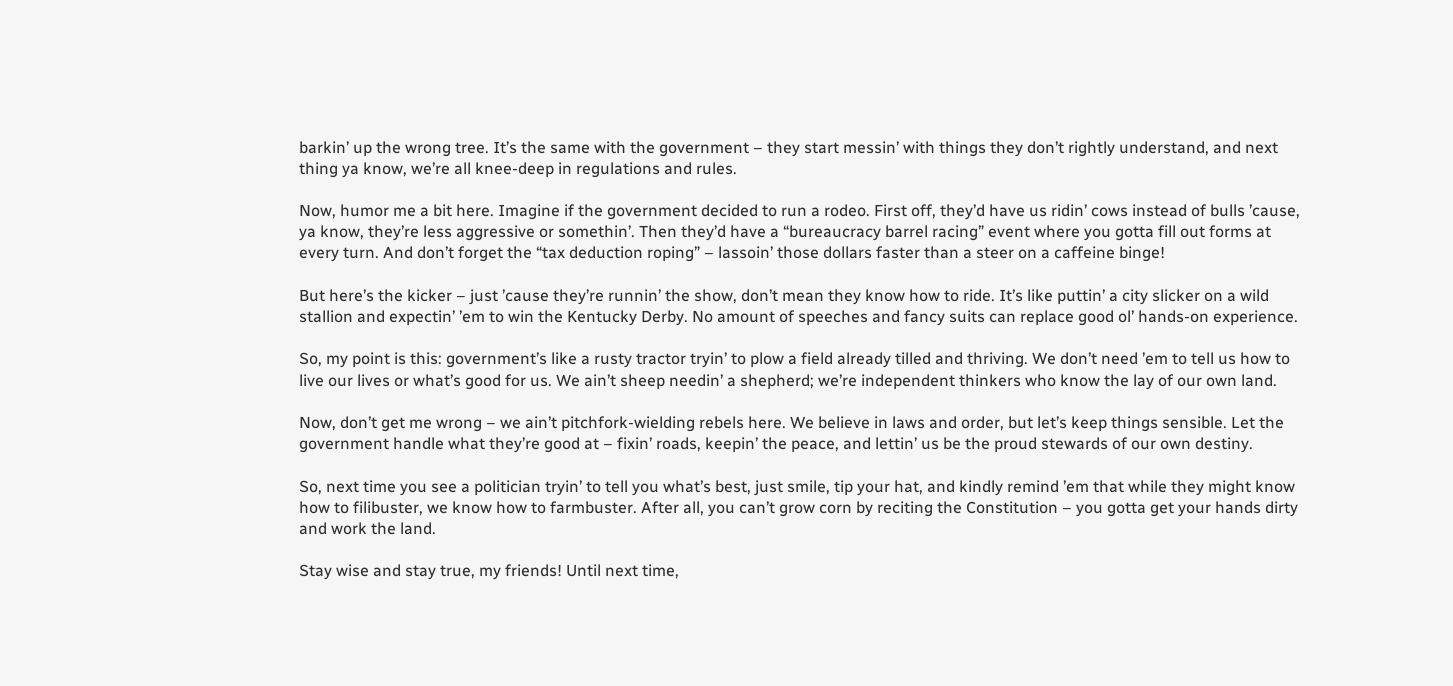barkin’ up the wrong tree. It’s the same with the government – they start messin’ with things they don’t rightly understand, and next thing ya know, we’re all knee-deep in regulations and rules.

Now, humor me a bit here. Imagine if the government decided to run a rodeo. First off, they’d have us ridin’ cows instead of bulls ’cause, ya know, they’re less aggressive or somethin’. Then they’d have a “bureaucracy barrel racing” event where you gotta fill out forms at every turn. And don’t forget the “tax deduction roping” – lassoin’ those dollars faster than a steer on a caffeine binge!

But here’s the kicker – just ’cause they’re runnin’ the show, don’t mean they know how to ride. It’s like puttin’ a city slicker on a wild stallion and expectin’ ’em to win the Kentucky Derby. No amount of speeches and fancy suits can replace good ol’ hands-on experience.

So, my point is this: government’s like a rusty tractor tryin’ to plow a field already tilled and thriving. We don’t need ’em to tell us how to live our lives or what’s good for us. We ain’t sheep needin’ a shepherd; we’re independent thinkers who know the lay of our own land.

Now, don’t get me wrong – we ain’t pitchfork-wielding rebels here. We believe in laws and order, but let’s keep things sensible. Let the government handle what they’re good at – fixin’ roads, keepin’ the peace, and lettin’ us be the proud stewards of our own destiny.

So, next time you see a politician tryin’ to tell you what’s best, just smile, tip your hat, and kindly remind ’em that while they might know how to filibuster, we know how to farmbuster. After all, you can’t grow corn by reciting the Constitution – you gotta get your hands dirty and work the land.

Stay wise and stay true, my friends! Until next time,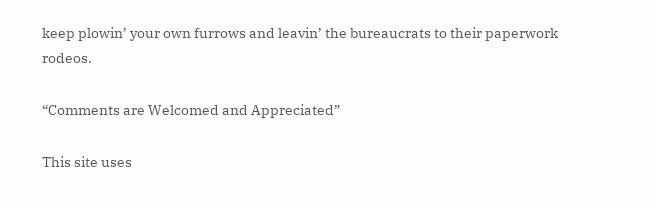keep plowin’ your own furrows and leavin’ the bureaucrats to their paperwork rodeos.

“Comments are Welcomed and Appreciated”

This site uses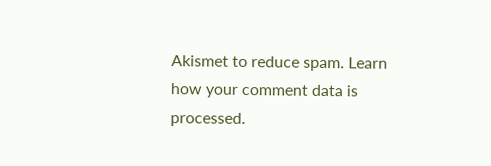Akismet to reduce spam. Learn how your comment data is processed.